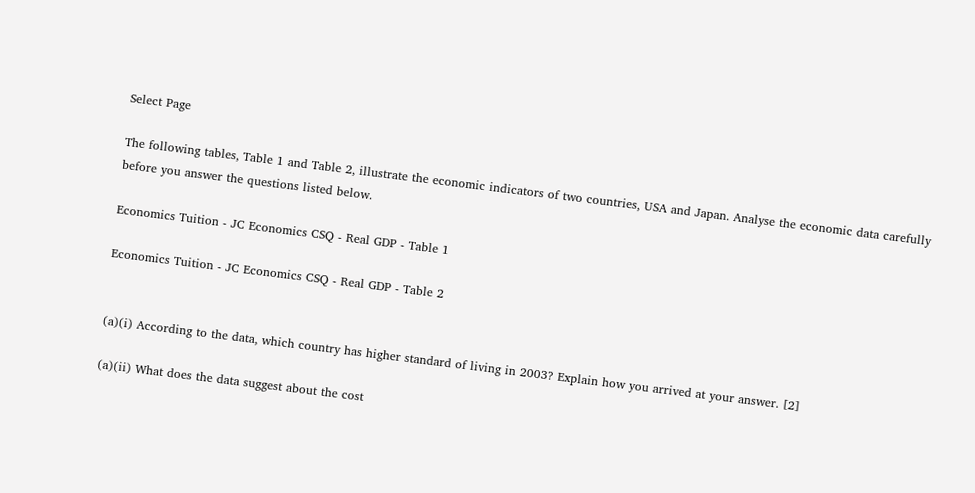Select Page

The following tables, Table 1 and Table 2, illustrate the economic indicators of two countries, USA and Japan. Analyse the economic data carefully before you answer the questions listed below.

Economics Tuition - JC Economics CSQ - Real GDP - Table 1

Economics Tuition - JC Economics CSQ - Real GDP - Table 2


(a)(i) According to the data, which country has higher standard of living in 2003? Explain how you arrived at your answer. [2]

(a)(ii) What does the data suggest about the cost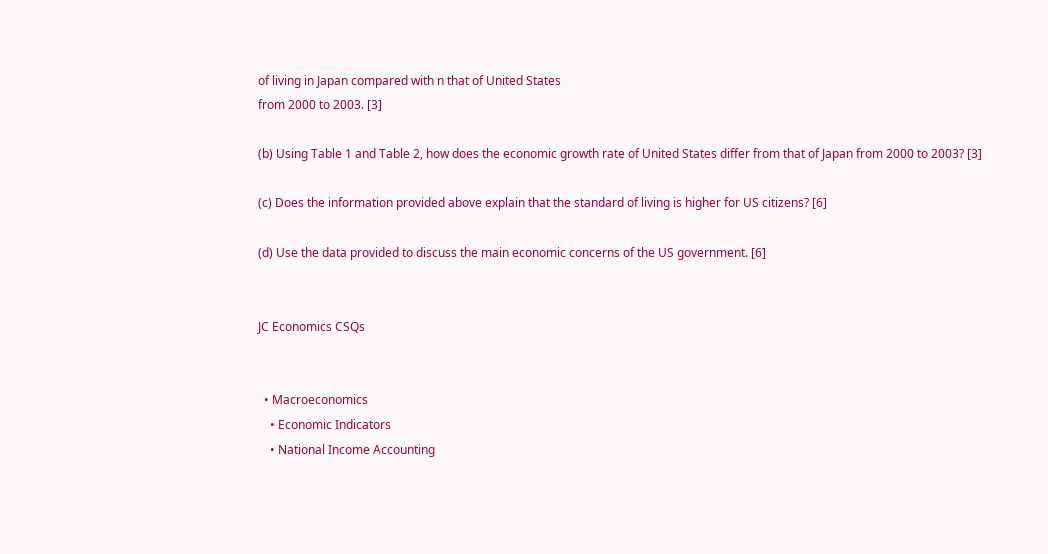of living in Japan compared with n that of United States
from 2000 to 2003. [3]

(b) Using Table 1 and Table 2, how does the economic growth rate of United States differ from that of Japan from 2000 to 2003? [3]

(c) Does the information provided above explain that the standard of living is higher for US citizens? [6]

(d) Use the data provided to discuss the main economic concerns of the US government. [6]


JC Economics CSQs


  • Macroeconomics
    • Economic Indicators
    • National Income Accounting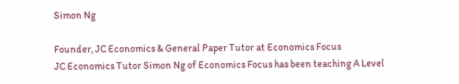Simon Ng

Founder, JC Economics & General Paper Tutor at Economics Focus
JC Economics Tutor Simon Ng of Economics Focus has been teaching A Level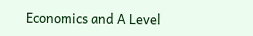Economics and A Level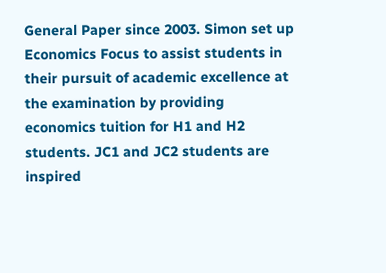General Paper since 2003. Simon set up Economics Focus to assist students in their pursuit of academic excellence at the examination by providing economics tuition for H1 and H2 students. JC1 and JC2 students are inspired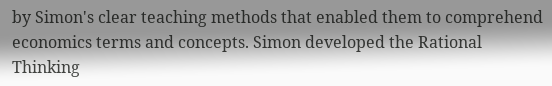by Simon's clear teaching methods that enabled them to comprehend economics terms and concepts. Simon developed the Rational Thinking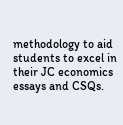methodology to aid students to excel in their JC economics essays and CSQs.